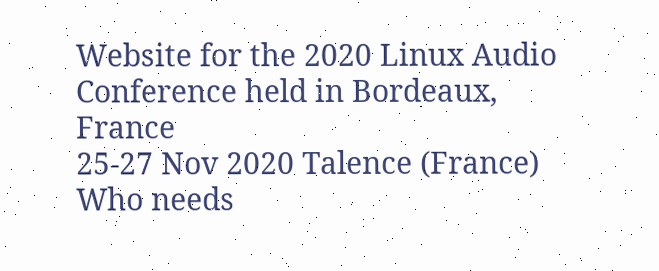Website for the 2020 Linux Audio Conference held in Bordeaux, France
25-27 Nov 2020 Talence (France)
Who needs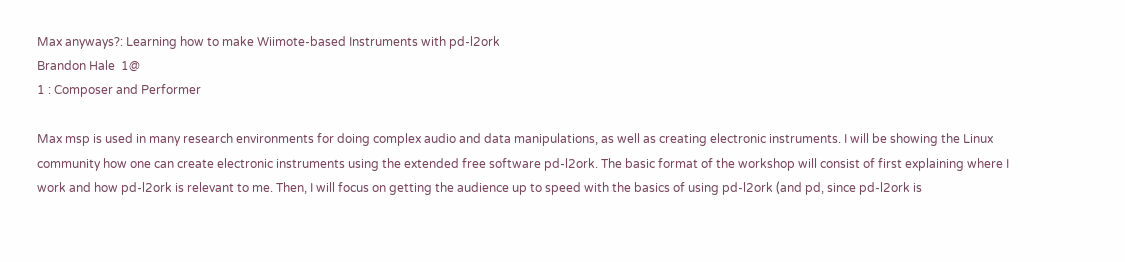Max anyways?: Learning how to make Wiimote-based Instruments with pd-l2ork
Brandon Hale  1@
1 : Composer and Performer

Max msp is used in many research environments for doing complex audio and data manipulations, as well as creating electronic instruments. I will be showing the Linux community how one can create electronic instruments using the extended free software pd-l2ork. The basic format of the workshop will consist of first explaining where I work and how pd-l2ork is relevant to me. Then, I will focus on getting the audience up to speed with the basics of using pd-l2ork (and pd, since pd-l2ork is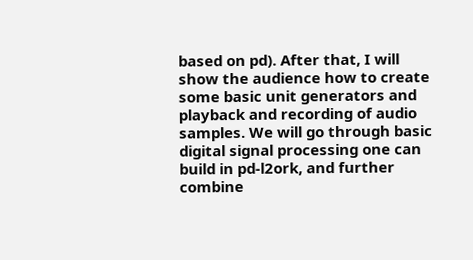based on pd). After that, I will show the audience how to create some basic unit generators and playback and recording of audio samples. We will go through basic digital signal processing one can build in pd-l2ork, and further combine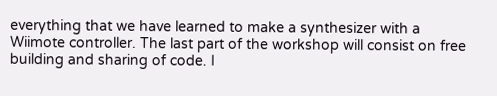everything that we have learned to make a synthesizer with a Wiimote controller. The last part of the workshop will consist on free building and sharing of code. I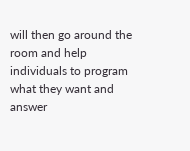will then go around the room and help individuals to program what they want and answer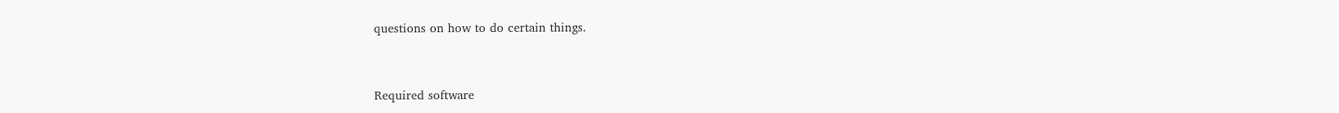questions on how to do certain things.


Required software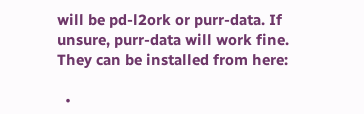will be pd-l2ork or purr-data. If unsure, purr-data will work fine. They can be installed from here:

  •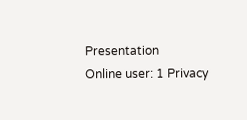Presentation
Online user: 1 Privacy